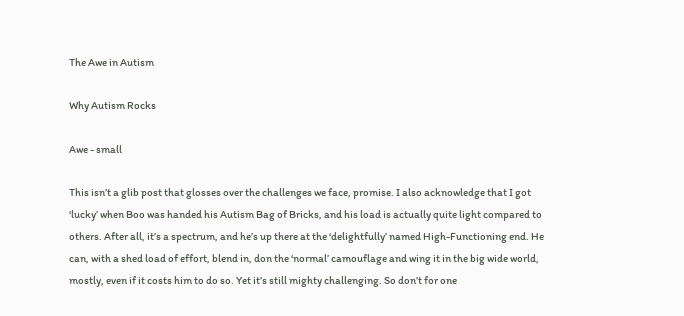The Awe in Autism

Why Autism Rocks

Awe - small

This isn’t a glib post that glosses over the challenges we face, promise. I also acknowledge that I got ‘lucky’ when Boo was handed his Autism Bag of Bricks, and his load is actually quite light compared to others. After all, it’s a spectrum, and he’s up there at the ‘delightfully’ named High-Functioning end. He can, with a shed load of effort, blend in, don the ‘normal’ camouflage and wing it in the big wide world, mostly, even if it costs him to do so. Yet it’s still mighty challenging. So don’t for one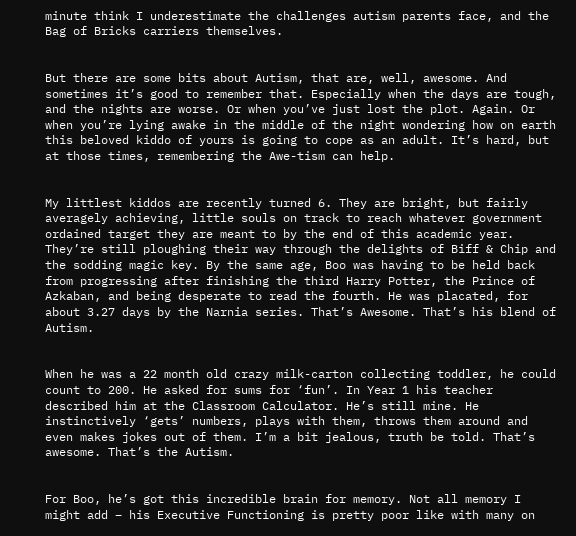minute think I underestimate the challenges autism parents face, and the Bag of Bricks carriers themselves.


But there are some bits about Autism, that are, well, awesome. And sometimes it’s good to remember that. Especially when the days are tough, and the nights are worse. Or when you’ve just lost the plot. Again. Or when you’re lying awake in the middle of the night wondering how on earth this beloved kiddo of yours is going to cope as an adult. It’s hard, but at those times, remembering the Awe-tism can help.


My littlest kiddos are recently turned 6. They are bright, but fairly averagely achieving, little souls on track to reach whatever government ordained target they are meant to by the end of this academic year. They’re still ploughing their way through the delights of Biff & Chip and the sodding magic key. By the same age, Boo was having to be held back from progressing after finishing the third Harry Potter, the Prince of Azkaban, and being desperate to read the fourth. He was placated, for about 3.27 days by the Narnia series. That’s Awesome. That’s his blend of Autism.


When he was a 22 month old crazy milk-carton collecting toddler, he could count to 200. He asked for sums for ‘fun’. In Year 1 his teacher described him at the Classroom Calculator. He’s still mine. He instinctively ‘gets’ numbers, plays with them, throws them around and even makes jokes out of them. I’m a bit jealous, truth be told. That’s awesome. That’s the Autism.


For Boo, he’s got this incredible brain for memory. Not all memory I might add – his Executive Functioning is pretty poor like with many on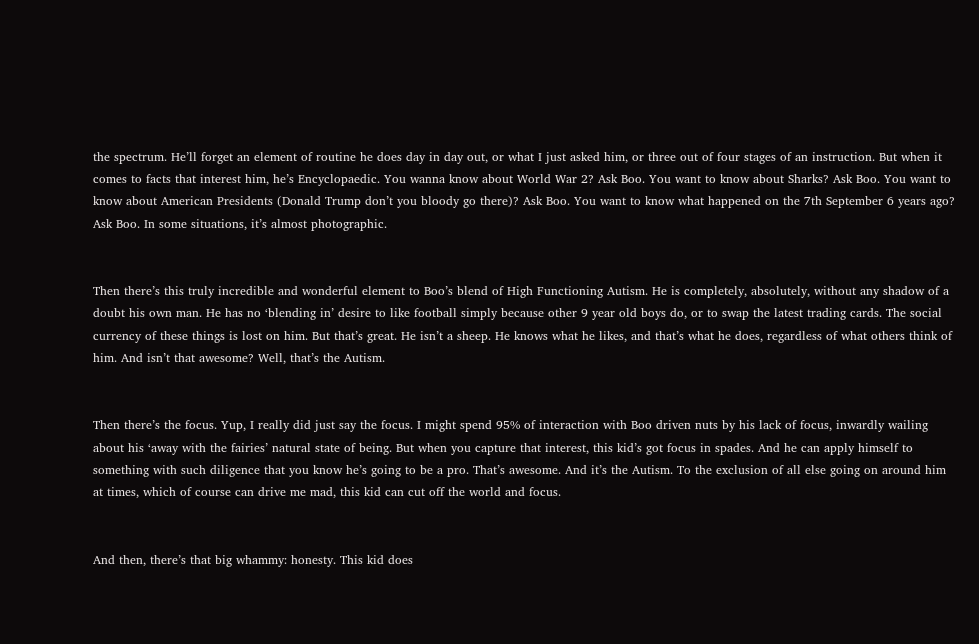the spectrum. He’ll forget an element of routine he does day in day out, or what I just asked him, or three out of four stages of an instruction. But when it comes to facts that interest him, he’s Encyclopaedic. You wanna know about World War 2? Ask Boo. You want to know about Sharks? Ask Boo. You want to know about American Presidents (Donald Trump don’t you bloody go there)? Ask Boo. You want to know what happened on the 7th September 6 years ago? Ask Boo. In some situations, it’s almost photographic.


Then there’s this truly incredible and wonderful element to Boo’s blend of High Functioning Autism. He is completely, absolutely, without any shadow of a doubt his own man. He has no ‘blending in’ desire to like football simply because other 9 year old boys do, or to swap the latest trading cards. The social currency of these things is lost on him. But that’s great. He isn’t a sheep. He knows what he likes, and that’s what he does, regardless of what others think of him. And isn’t that awesome? Well, that’s the Autism.


Then there’s the focus. Yup, I really did just say the focus. I might spend 95% of interaction with Boo driven nuts by his lack of focus, inwardly wailing about his ‘away with the fairies’ natural state of being. But when you capture that interest, this kid’s got focus in spades. And he can apply himself to something with such diligence that you know he’s going to be a pro. That’s awesome. And it’s the Autism. To the exclusion of all else going on around him at times, which of course can drive me mad, this kid can cut off the world and focus.


And then, there’s that big whammy: honesty. This kid does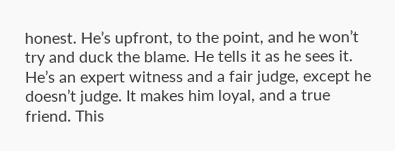honest. He’s upfront, to the point, and he won’t try and duck the blame. He tells it as he sees it. He’s an expert witness and a fair judge, except he doesn’t judge. It makes him loyal, and a true friend. This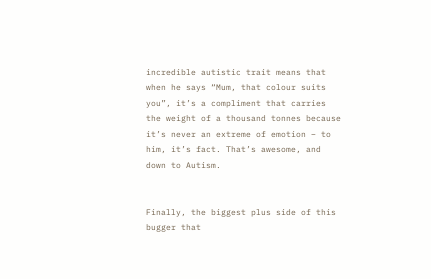incredible autistic trait means that when he says “Mum, that colour suits you”, it’s a compliment that carries the weight of a thousand tonnes because it’s never an extreme of emotion – to him, it’s fact. That’s awesome, and down to Autism.


Finally, the biggest plus side of this bugger that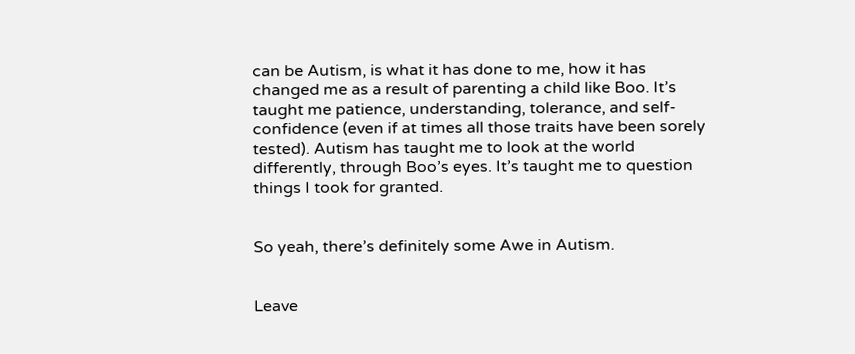can be Autism, is what it has done to me, how it has changed me as a result of parenting a child like Boo. It’s taught me patience, understanding, tolerance, and self-confidence (even if at times all those traits have been sorely tested). Autism has taught me to look at the world differently, through Boo’s eyes. It’s taught me to question things I took for granted.


So yeah, there’s definitely some Awe in Autism.


Leave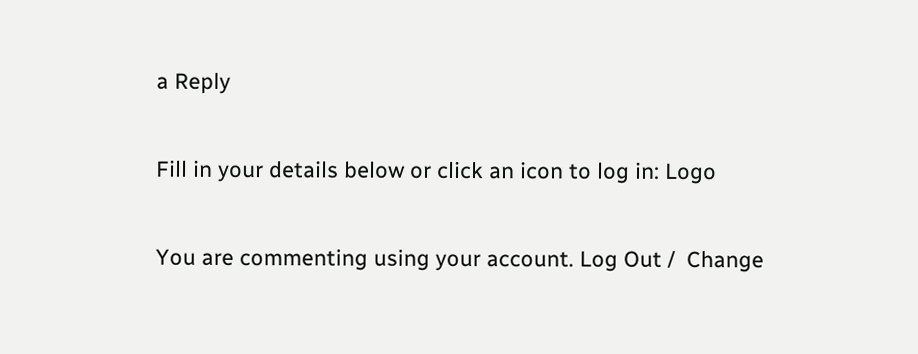a Reply

Fill in your details below or click an icon to log in: Logo

You are commenting using your account. Log Out /  Change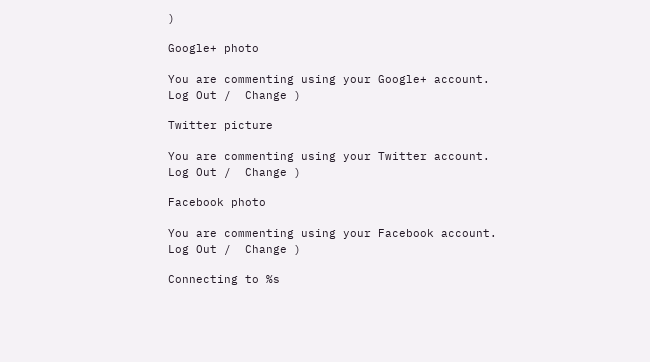)

Google+ photo

You are commenting using your Google+ account. Log Out /  Change )

Twitter picture

You are commenting using your Twitter account. Log Out /  Change )

Facebook photo

You are commenting using your Facebook account. Log Out /  Change )

Connecting to %s